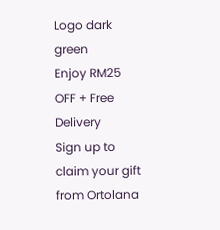Logo dark green
Enjoy RM25 OFF + Free Delivery
Sign up to claim your gift from Ortolana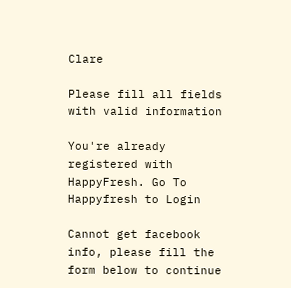Clare

Please fill all fields with valid information

You're already registered with HappyFresh. Go To Happyfresh to Login

Cannot get facebook info, please fill the form below to continue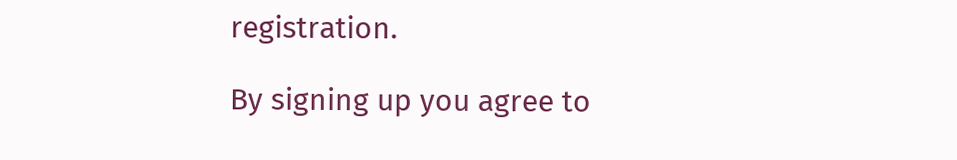registration.

By signing up you agree to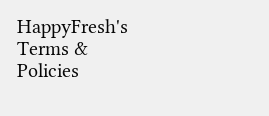HappyFresh's Terms & Policies